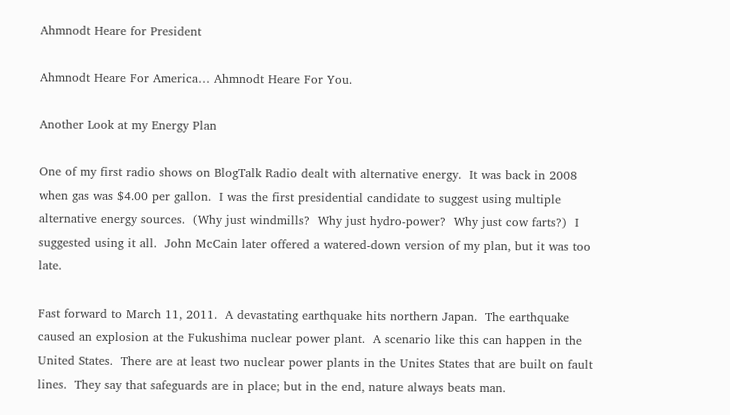Ahmnodt Heare for President

Ahmnodt Heare For America… Ahmnodt Heare For You.

Another Look at my Energy Plan

One of my first radio shows on BlogTalk Radio dealt with alternative energy.  It was back in 2008 when gas was $4.00 per gallon.  I was the first presidential candidate to suggest using multiple alternative energy sources.  (Why just windmills?  Why just hydro-power?  Why just cow farts?)  I suggested using it all.  John McCain later offered a watered-down version of my plan, but it was too late.

Fast forward to March 11, 2011.  A devastating earthquake hits northern Japan.  The earthquake caused an explosion at the Fukushima nuclear power plant.  A scenario like this can happen in the United States.  There are at least two nuclear power plants in the Unites States that are built on fault lines.  They say that safeguards are in place; but in the end, nature always beats man.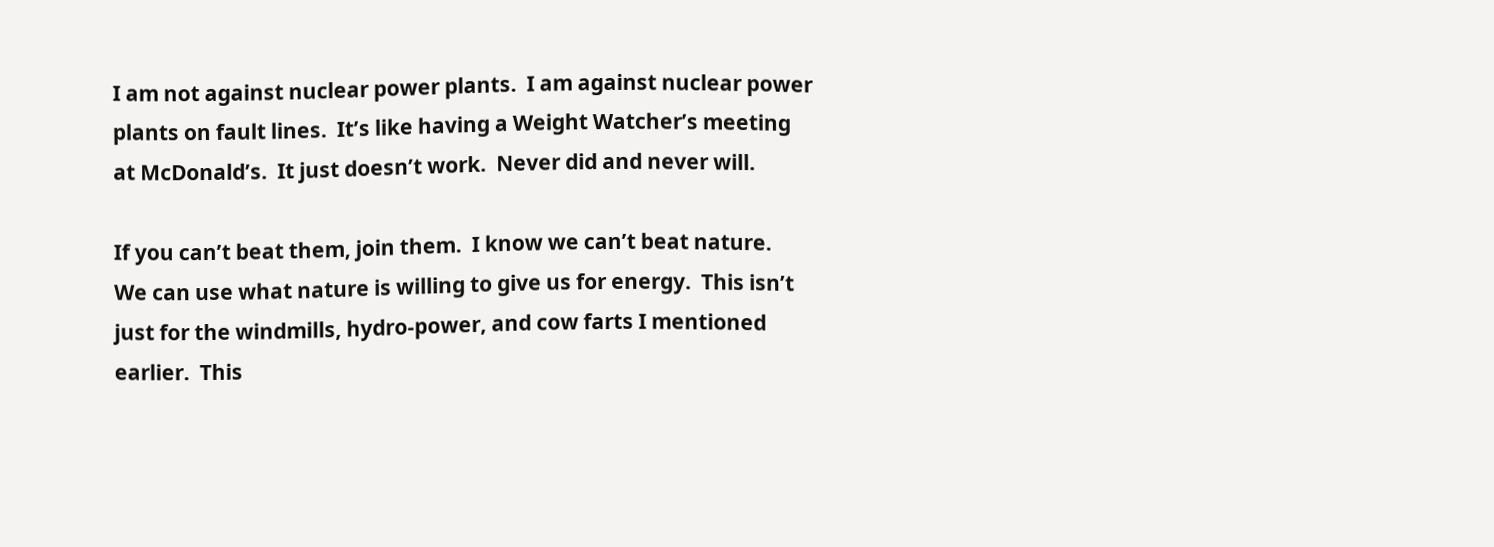I am not against nuclear power plants.  I am against nuclear power plants on fault lines.  It’s like having a Weight Watcher’s meeting at McDonald’s.  It just doesn’t work.  Never did and never will.

If you can’t beat them, join them.  I know we can’t beat nature.  We can use what nature is willing to give us for energy.  This isn’t just for the windmills, hydro-power, and cow farts I mentioned earlier.  This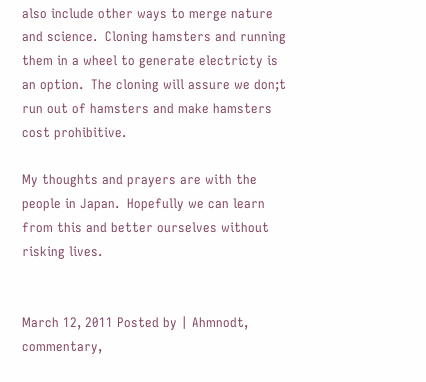also include other ways to merge nature and science.  Cloning hamsters and running them in a wheel to generate electricty is an option.  The cloning will assure we don;t run out of hamsters and make hamsters cost prohibitive.

My thoughts and prayers are with the people in Japan.  Hopefully we can learn from this and better ourselves without risking lives.


March 12, 2011 Posted by | Ahmnodt, commentary,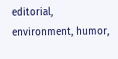editorial, environment, humor,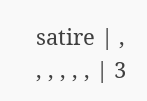satire | , , , , , , | 3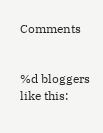Comments


%d bloggers like this: